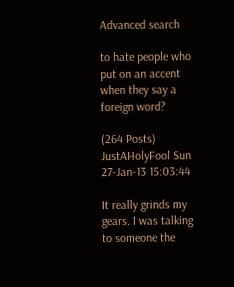Advanced search

to hate people who put on an accent when they say a foreign word?

(264 Posts)
JustAHolyFool Sun 27-Jan-13 15:03:44

It really grinds my gears. I was talking to someone the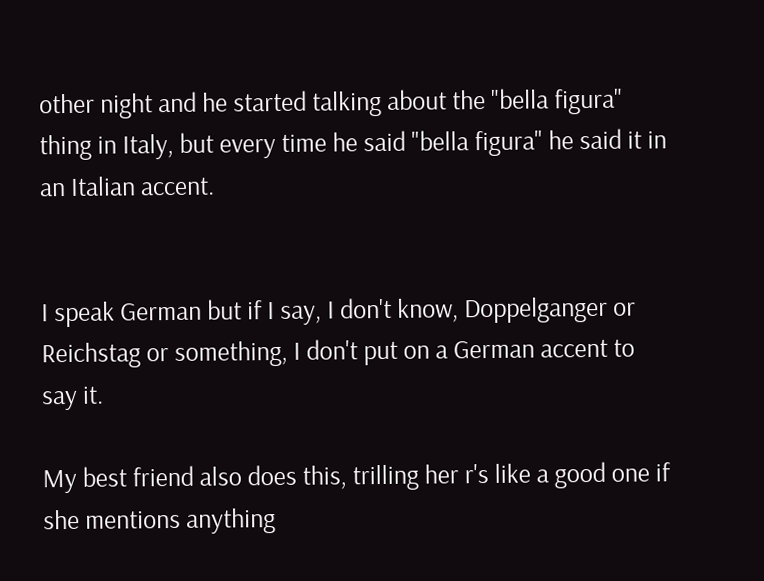other night and he started talking about the "bella figura" thing in Italy, but every time he said "bella figura" he said it in an Italian accent.


I speak German but if I say, I don't know, Doppelganger or Reichstag or something, I don't put on a German accent to say it.

My best friend also does this, trilling her r's like a good one if she mentions anything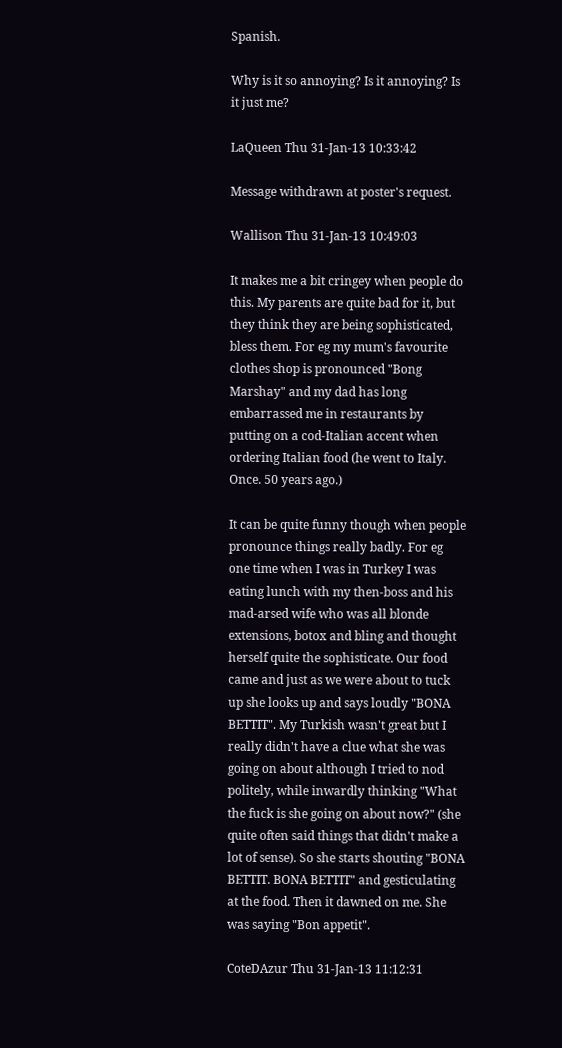Spanish.

Why is it so annoying? Is it annoying? Is it just me?

LaQueen Thu 31-Jan-13 10:33:42

Message withdrawn at poster's request.

Wallison Thu 31-Jan-13 10:49:03

It makes me a bit cringey when people do this. My parents are quite bad for it, but they think they are being sophisticated, bless them. For eg my mum's favourite clothes shop is pronounced "Bong Marshay" and my dad has long embarrassed me in restaurants by putting on a cod-Italian accent when ordering Italian food (he went to Italy. Once. 50 years ago.)

It can be quite funny though when people pronounce things really badly. For eg one time when I was in Turkey I was eating lunch with my then-boss and his mad-arsed wife who was all blonde extensions, botox and bling and thought herself quite the sophisticate. Our food came and just as we were about to tuck up she looks up and says loudly "BONA BETTIT". My Turkish wasn't great but I really didn't have a clue what she was going on about although I tried to nod politely, while inwardly thinking "What the fuck is she going on about now?" (she quite often said things that didn't make a lot of sense). So she starts shouting "BONA BETTIT. BONA BETTIT" and gesticulating at the food. Then it dawned on me. She was saying "Bon appetit".

CoteDAzur Thu 31-Jan-13 11:12:31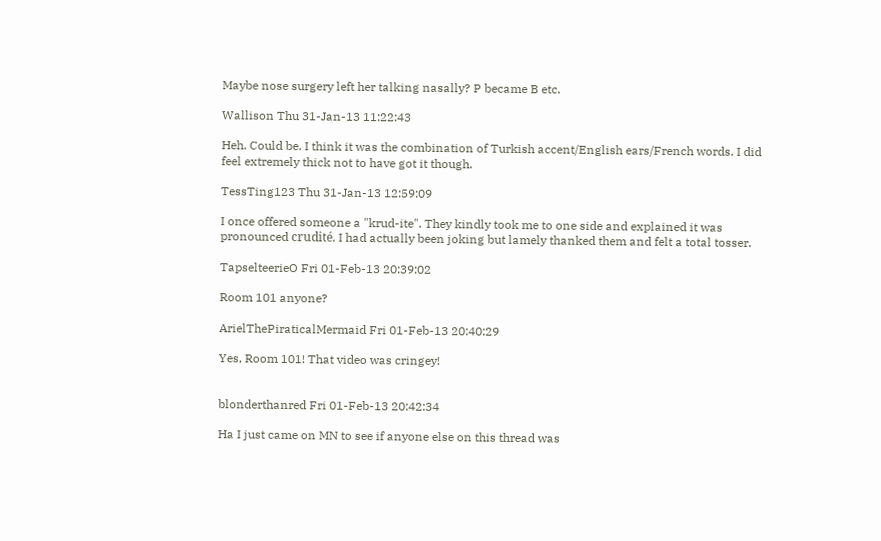Maybe nose surgery left her talking nasally? P became B etc.

Wallison Thu 31-Jan-13 11:22:43

Heh. Could be. I think it was the combination of Turkish accent/English ears/French words. I did feel extremely thick not to have got it though.

TessTing123 Thu 31-Jan-13 12:59:09

I once offered someone a "krud-ite". They kindly took me to one side and explained it was pronounced crudité. I had actually been joking but lamely thanked them and felt a total tosser.

TapselteerieO Fri 01-Feb-13 20:39:02

Room 101 anyone?

ArielThePiraticalMermaid Fri 01-Feb-13 20:40:29

Yes, Room 101! That video was cringey!


blonderthanred Fri 01-Feb-13 20:42:34

Ha I just came on MN to see if anyone else on this thread was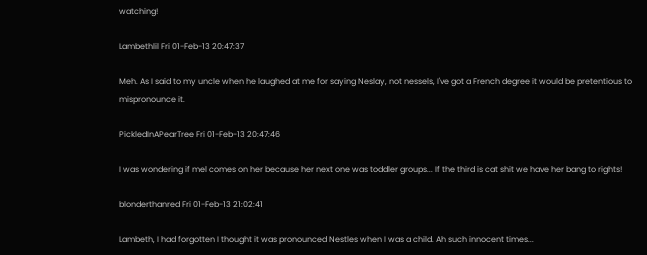watching!

Lambethlil Fri 01-Feb-13 20:47:37

Meh. As I said to my uncle when he laughed at me for saying Neslay, not nessels, I've got a French degree it would be pretentious to mispronounce it.

PickledInAPearTree Fri 01-Feb-13 20:47:46

I was wondering if mel comes on her because her next one was toddler groups... If the third is cat shit we have her bang to rights!

blonderthanred Fri 01-Feb-13 21:02:41

Lambeth, I had forgotten I thought it was pronounced Nestles when I was a child. Ah such innocent times...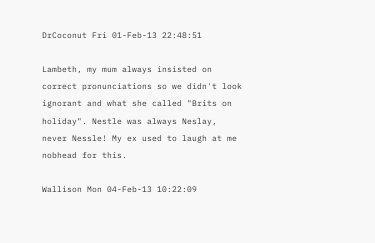DrCoconut Fri 01-Feb-13 22:48:51

Lambeth, my mum always insisted on correct pronunciations so we didn't look ignorant and what she called "Brits on holiday". Nestle was always Neslay, never Nessle! My ex used to laugh at me nobhead for this.

Wallison Mon 04-Feb-13 10:22:09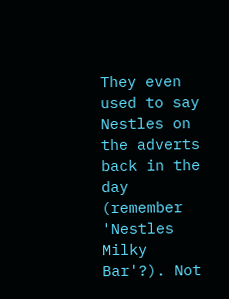They even used to say Nestles on the adverts back in the day (remember 'Nestles Milky Bar'?). Not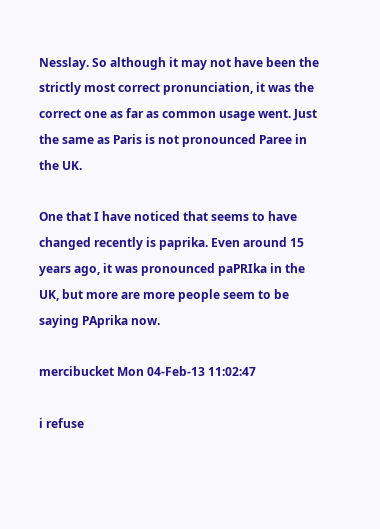Nesslay. So although it may not have been the strictly most correct pronunciation, it was the correct one as far as common usage went. Just the same as Paris is not pronounced Paree in the UK.

One that I have noticed that seems to have changed recently is paprika. Even around 15 years ago, it was pronounced paPRIka in the UK, but more are more people seem to be saying PAprika now.

mercibucket Mon 04-Feb-13 11:02:47

i refuse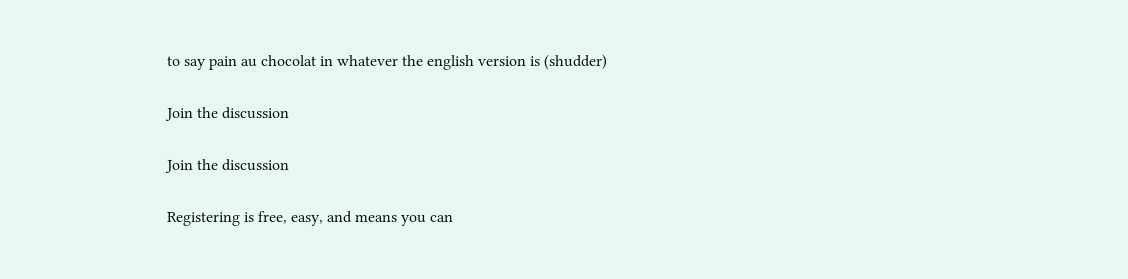to say pain au chocolat in whatever the english version is (shudder)

Join the discussion

Join the discussion

Registering is free, easy, and means you can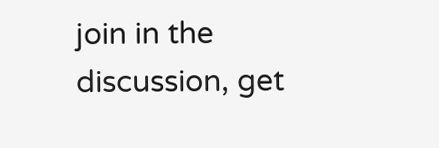join in the discussion, get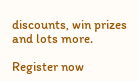discounts, win prizes and lots more.

Register now